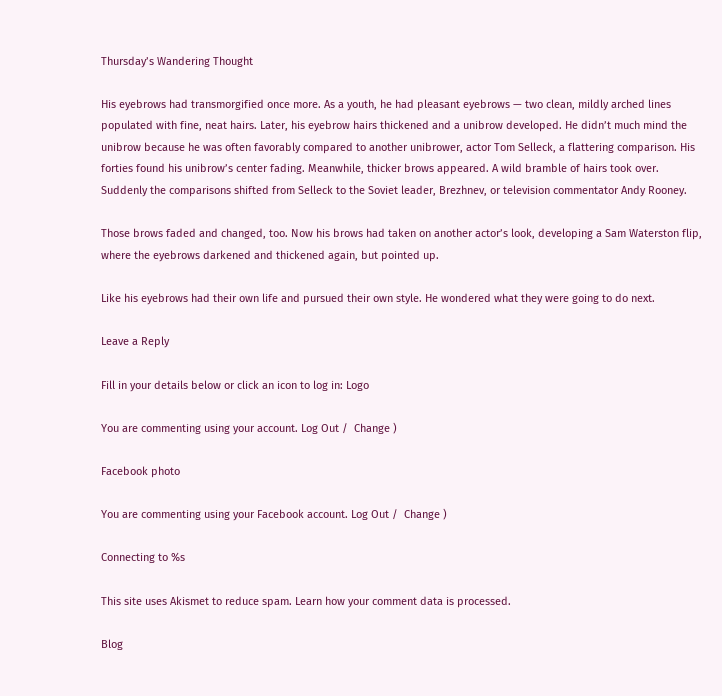Thursday’s Wandering Thought

His eyebrows had transmorgified once more. As a youth, he had pleasant eyebrows — two clean, mildly arched lines populated with fine, neat hairs. Later, his eyebrow hairs thickened and a unibrow developed. He didn’t much mind the unibrow because he was often favorably compared to another unibrower, actor Tom Selleck, a flattering comparison. His forties found his unibrow’s center fading. Meanwhile, thicker brows appeared. A wild bramble of hairs took over. Suddenly the comparisons shifted from Selleck to the Soviet leader, Brezhnev, or television commentator Andy Rooney.

Those brows faded and changed, too. Now his brows had taken on another actor’s look, developing a Sam Waterston flip, where the eyebrows darkened and thickened again, but pointed up.

Like his eyebrows had their own life and pursued their own style. He wondered what they were going to do next.

Leave a Reply

Fill in your details below or click an icon to log in: Logo

You are commenting using your account. Log Out /  Change )

Facebook photo

You are commenting using your Facebook account. Log Out /  Change )

Connecting to %s

This site uses Akismet to reduce spam. Learn how your comment data is processed.

Blog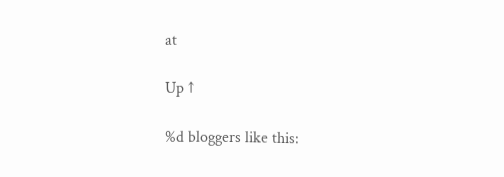at

Up ↑

%d bloggers like this: